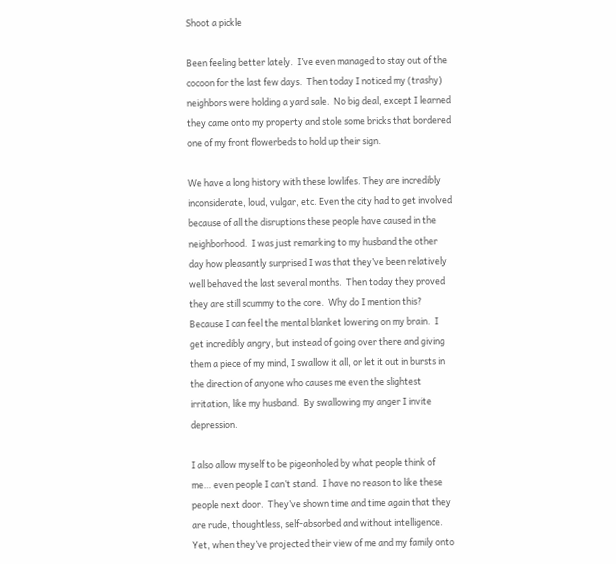Shoot a pickle

Been feeling better lately.  I’ve even managed to stay out of the cocoon for the last few days.  Then today I noticed my (trashy) neighbors were holding a yard sale.  No big deal, except I learned they came onto my property and stole some bricks that bordered one of my front flowerbeds to hold up their sign.

We have a long history with these lowlifes. They are incredibly inconsiderate, loud, vulgar, etc. Even the city had to get involved because of all the disruptions these people have caused in the neighborhood.  I was just remarking to my husband the other day how pleasantly surprised I was that they’ve been relatively well behaved the last several months.  Then today they proved they are still scummy to the core.  Why do I mention this?  Because I can feel the mental blanket lowering on my brain.  I get incredibly angry, but instead of going over there and giving them a piece of my mind, I swallow it all, or let it out in bursts in the direction of anyone who causes me even the slightest irritation, like my husband.  By swallowing my anger I invite depression.

I also allow myself to be pigeonholed by what people think of me… even people I can’t stand.  I have no reason to like these people next door.  They’ve shown time and time again that they are rude, thoughtless, self-absorbed and without intelligence.  Yet, when they’ve projected their view of me and my family onto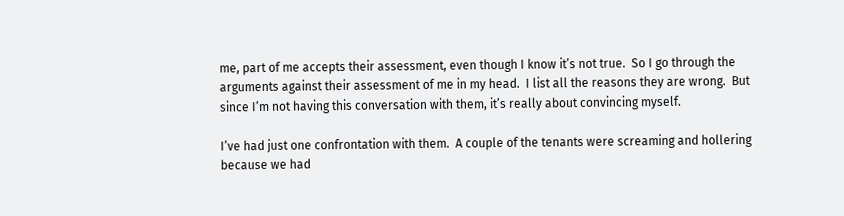me, part of me accepts their assessment, even though I know it’s not true.  So I go through the arguments against their assessment of me in my head.  I list all the reasons they are wrong.  But since I’m not having this conversation with them, it’s really about convincing myself.

I’ve had just one confrontation with them.  A couple of the tenants were screaming and hollering because we had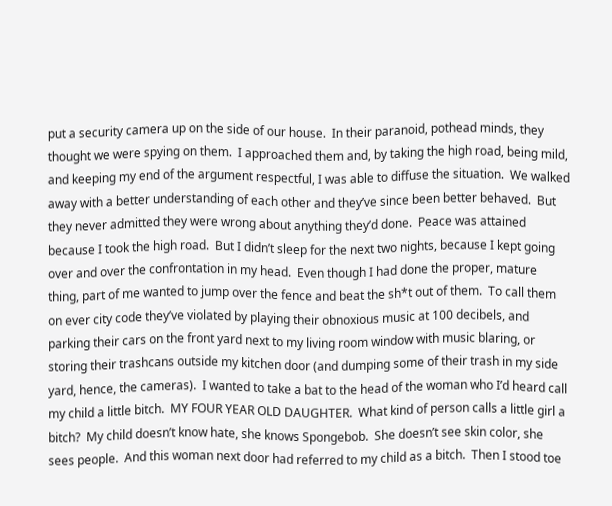put a security camera up on the side of our house.  In their paranoid, pothead minds, they thought we were spying on them.  I approached them and, by taking the high road, being mild, and keeping my end of the argument respectful, I was able to diffuse the situation.  We walked away with a better understanding of each other and they’ve since been better behaved.  But they never admitted they were wrong about anything they’d done.  Peace was attained because I took the high road.  But I didn’t sleep for the next two nights, because I kept going over and over the confrontation in my head.  Even though I had done the proper, mature thing, part of me wanted to jump over the fence and beat the sh*t out of them.  To call them on ever city code they’ve violated by playing their obnoxious music at 100 decibels, and parking their cars on the front yard next to my living room window with music blaring, or storing their trashcans outside my kitchen door (and dumping some of their trash in my side yard, hence, the cameras).  I wanted to take a bat to the head of the woman who I’d heard call my child a little bitch.  MY FOUR YEAR OLD DAUGHTER.  What kind of person calls a little girl a bitch?  My child doesn’t know hate, she knows Spongebob.  She doesn’t see skin color, she sees people.  And this woman next door had referred to my child as a bitch.  Then I stood toe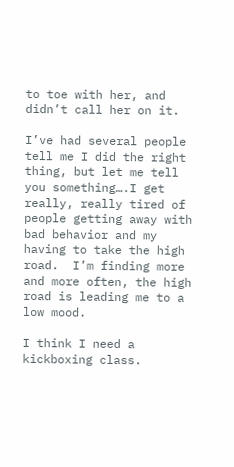to toe with her, and didn’t call her on it.

I’ve had several people tell me I did the right thing, but let me tell you something….I get really, really tired of people getting away with bad behavior and my having to take the high road.  I’m finding more and more often, the high road is leading me to a low mood.

I think I need a kickboxing class.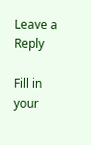Leave a Reply

Fill in your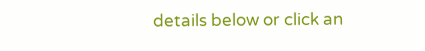details below or click an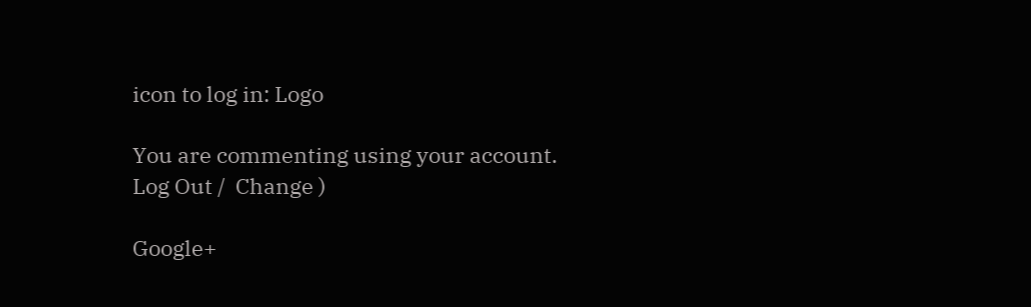icon to log in: Logo

You are commenting using your account. Log Out /  Change )

Google+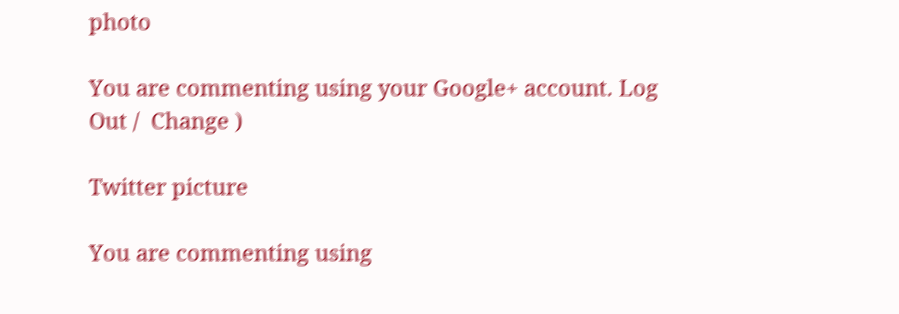photo

You are commenting using your Google+ account. Log Out /  Change )

Twitter picture

You are commenting using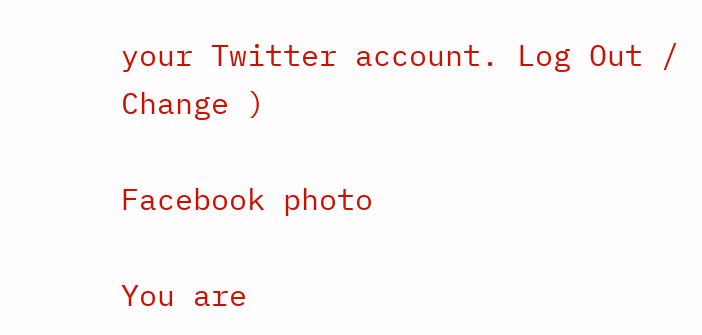your Twitter account. Log Out /  Change )

Facebook photo

You are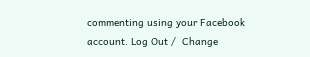commenting using your Facebook account. Log Out /  Change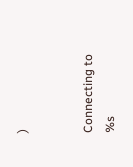)


Connecting to %s